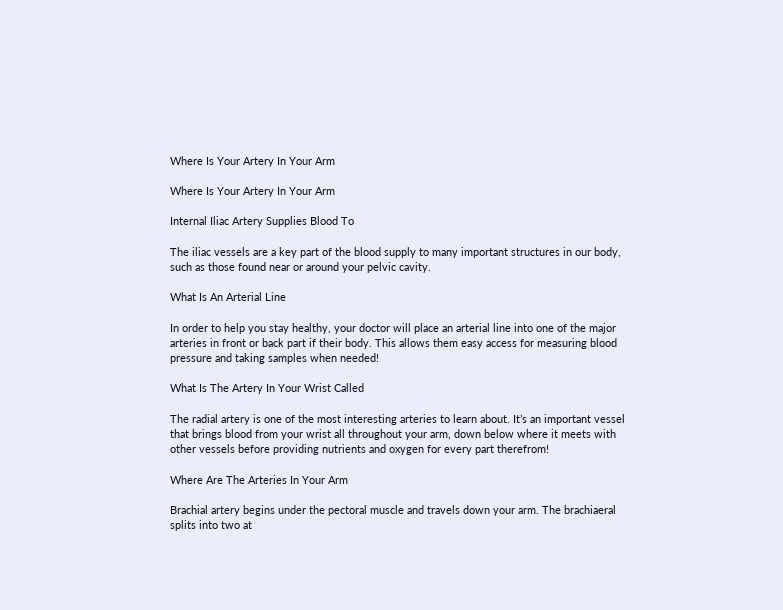Where Is Your Artery In Your Arm

Where Is Your Artery In Your Arm

Internal Iliac Artery Supplies Blood To

The iliac vessels are a key part of the blood supply to many important structures in our body, such as those found near or around your pelvic cavity.

What Is An Arterial Line

In order to help you stay healthy, your doctor will place an arterial line into one of the major arteries in front or back part if their body. This allows them easy access for measuring blood pressure and taking samples when needed!

What Is The Artery In Your Wrist Called

The radial artery is one of the most interesting arteries to learn about. It’s an important vessel that brings blood from your wrist all throughout your arm, down below where it meets with other vessels before providing nutrients and oxygen for every part therefrom!

Where Are The Arteries In Your Arm

Brachial artery begins under the pectoral muscle and travels down your arm. The brachiaeral splits into two at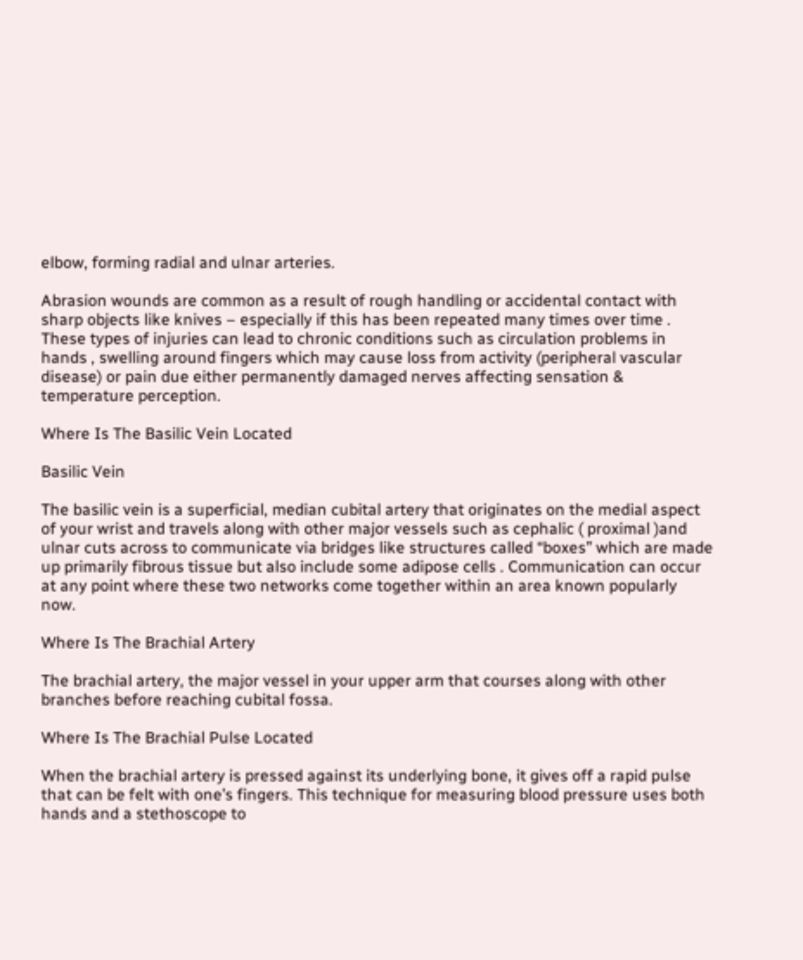elbow, forming radial and ulnar arteries.

Abrasion wounds are common as a result of rough handling or accidental contact with sharp objects like knives – especially if this has been repeated many times over time . These types of injuries can lead to chronic conditions such as circulation problems in hands , swelling around fingers which may cause loss from activity (peripheral vascular disease) or pain due either permanently damaged nerves affecting sensation & temperature perception.

Where Is The Basilic Vein Located

Basilic Vein

The basilic vein is a superficial, median cubital artery that originates on the medial aspect of your wrist and travels along with other major vessels such as cephalic ( proximal )and ulnar cuts across to communicate via bridges like structures called “boxes” which are made up primarily fibrous tissue but also include some adipose cells . Communication can occur at any point where these two networks come together within an area known popularly now.

Where Is The Brachial Artery

The brachial artery, the major vessel in your upper arm that courses along with other branches before reaching cubital fossa.

Where Is The Brachial Pulse Located

When the brachial artery is pressed against its underlying bone, it gives off a rapid pulse that can be felt with one’s fingers. This technique for measuring blood pressure uses both hands and a stethoscope to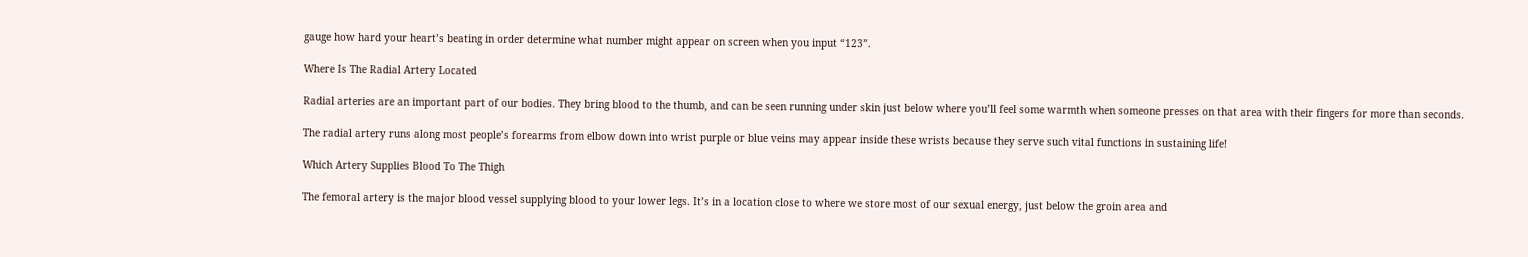gauge how hard your heart’s beating in order determine what number might appear on screen when you input “123”.

Where Is The Radial Artery Located

Radial arteries are an important part of our bodies. They bring blood to the thumb, and can be seen running under skin just below where you’ll feel some warmth when someone presses on that area with their fingers for more than seconds.

The radial artery runs along most people’s forearms from elbow down into wrist purple or blue veins may appear inside these wrists because they serve such vital functions in sustaining life!

Which Artery Supplies Blood To The Thigh

The femoral artery is the major blood vessel supplying blood to your lower legs. It’s in a location close to where we store most of our sexual energy, just below the groin area and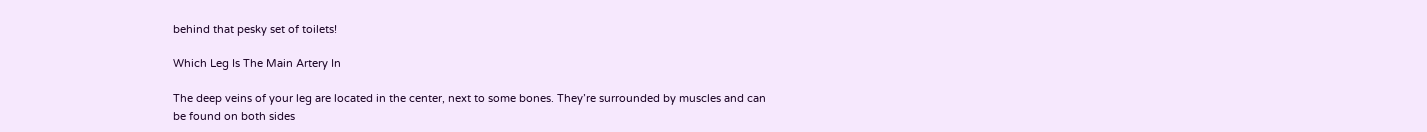behind that pesky set of toilets!

Which Leg Is The Main Artery In

The deep veins of your leg are located in the center, next to some bones. They’re surrounded by muscles and can be found on both sides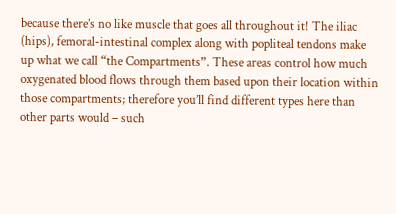because there’s no like muscle that goes all throughout it! The iliac (hips), femoral-intestinal complex along with popliteal tendons make up what we call “the Compartments”. These areas control how much oxygenated blood flows through them based upon their location within those compartments; therefore you’ll find different types here than other parts would – such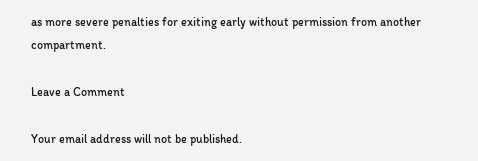as more severe penalties for exiting early without permission from another compartment.

Leave a Comment

Your email address will not be published.